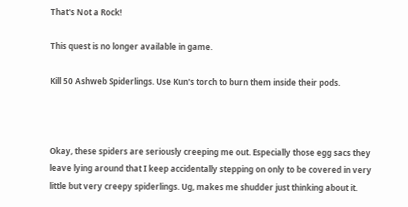That's Not a Rock!

This quest is no longer available in game.

Kill 50 Ashweb Spiderlings. Use Kun's torch to burn them inside their pods.



Okay, these spiders are seriously creeping me out. Especially those egg sacs they leave lying around that I keep accidentally stepping on only to be covered in very little but very creepy spiderlings. Ug, makes me shudder just thinking about it.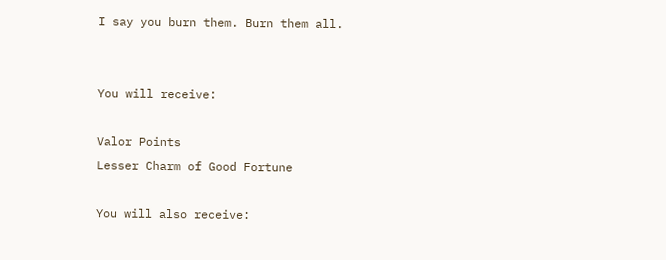I say you burn them. Burn them all.


You will receive:

Valor Points
Lesser Charm of Good Fortune

You will also receive: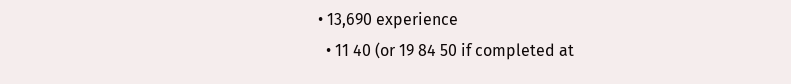• 13,690 experience
  • 11 40 (or 19 84 50 if completed at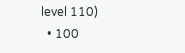level 110)
  • 100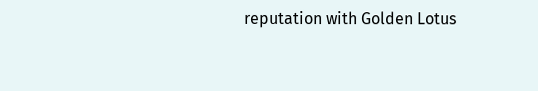reputation with Golden Lotus